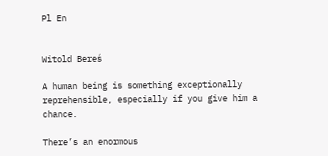Pl En


Witold Bereś

A human being is something exceptionally reprehensible, especially if you give him a chance.

There’s an enormous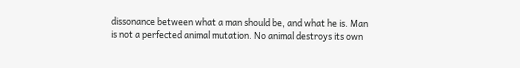dissonance between what a man should be, and what he is. Man is not a perfected animal mutation. No animal destroys its own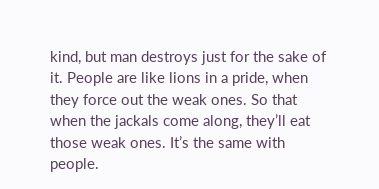kind, but man destroys just for the sake of it. People are like lions in a pride, when they force out the weak ones. So that when the jackals come along, they’ll eat those weak ones. It’s the same with people.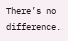There’s no difference.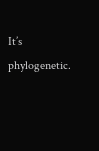It’s phylogenetic.